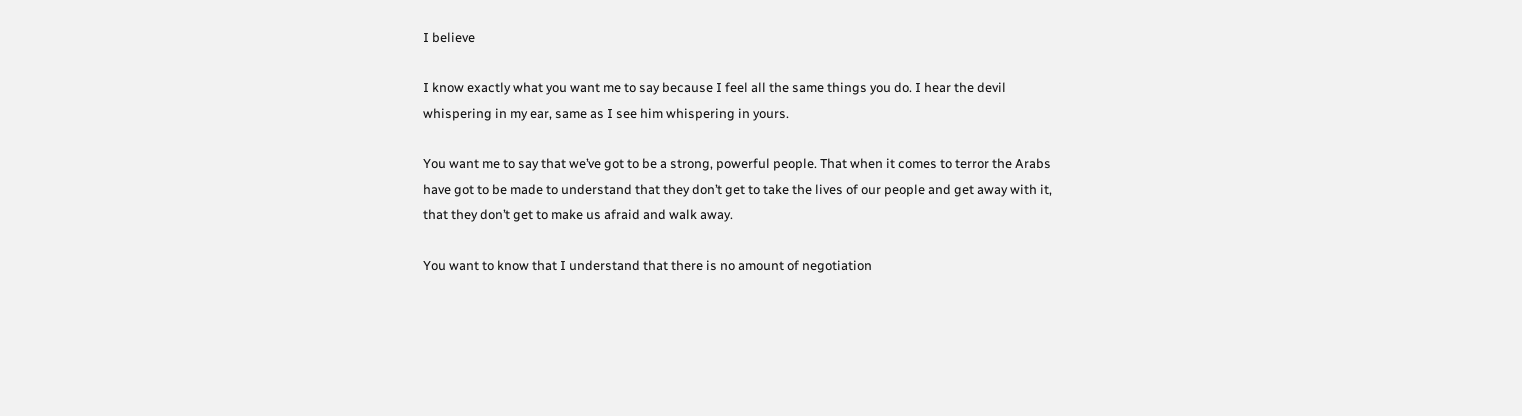I believe

I know exactly what you want me to say because I feel all the same things you do. I hear the devil whispering in my ear, same as I see him whispering in yours.

You want me to say that we’ve got to be a strong, powerful people. That when it comes to terror the Arabs have got to be made to understand that they don’t get to take the lives of our people and get away with it, that they don’t get to make us afraid and walk away.

You want to know that I understand that there is no amount of negotiation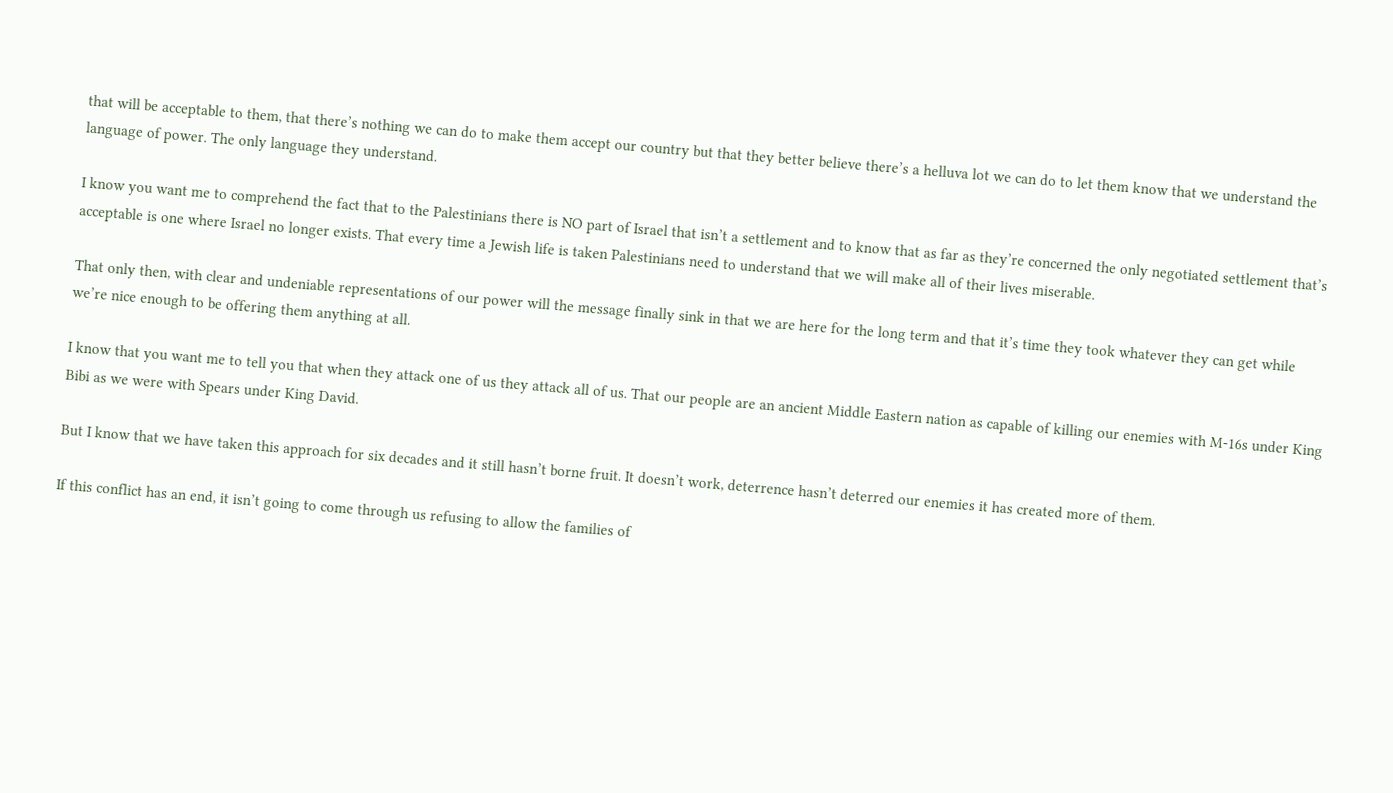that will be acceptable to them, that there’s nothing we can do to make them accept our country but that they better believe there’s a helluva lot we can do to let them know that we understand the language of power. The only language they understand.

I know you want me to comprehend the fact that to the Palestinians there is NO part of Israel that isn’t a settlement and to know that as far as they’re concerned the only negotiated settlement that’s acceptable is one where Israel no longer exists. That every time a Jewish life is taken Palestinians need to understand that we will make all of their lives miserable.

That only then, with clear and undeniable representations of our power will the message finally sink in that we are here for the long term and that it’s time they took whatever they can get while we’re nice enough to be offering them anything at all.

I know that you want me to tell you that when they attack one of us they attack all of us. That our people are an ancient Middle Eastern nation as capable of killing our enemies with M-16s under King Bibi as we were with Spears under King David.

But I know that we have taken this approach for six decades and it still hasn’t borne fruit. It doesn’t work, deterrence hasn’t deterred our enemies it has created more of them.

If this conflict has an end, it isn’t going to come through us refusing to allow the families of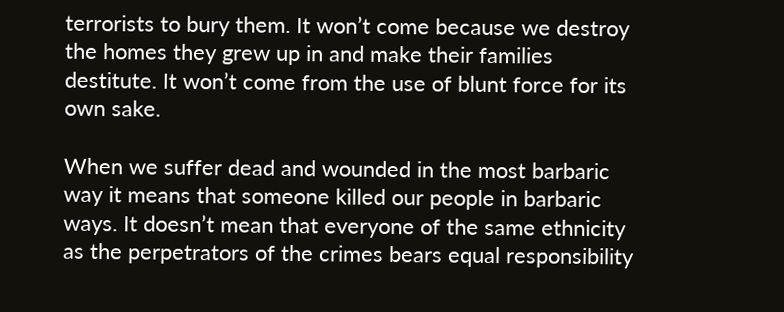terrorists to bury them. It won’t come because we destroy the homes they grew up in and make their families destitute. It won’t come from the use of blunt force for its own sake.

When we suffer dead and wounded in the most barbaric way it means that someone killed our people in barbaric ways. It doesn’t mean that everyone of the same ethnicity as the perpetrators of the crimes bears equal responsibility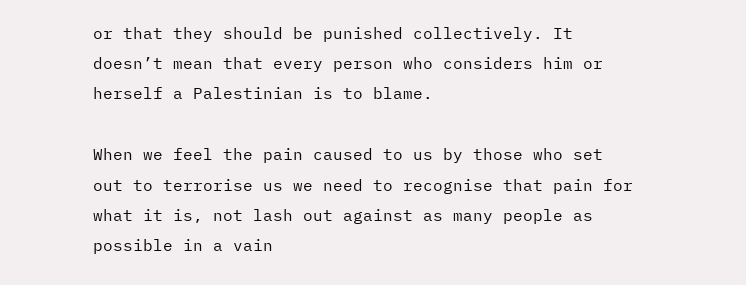or that they should be punished collectively. It doesn’t mean that every person who considers him or herself a Palestinian is to blame.

When we feel the pain caused to us by those who set out to terrorise us we need to recognise that pain for what it is, not lash out against as many people as possible in a vain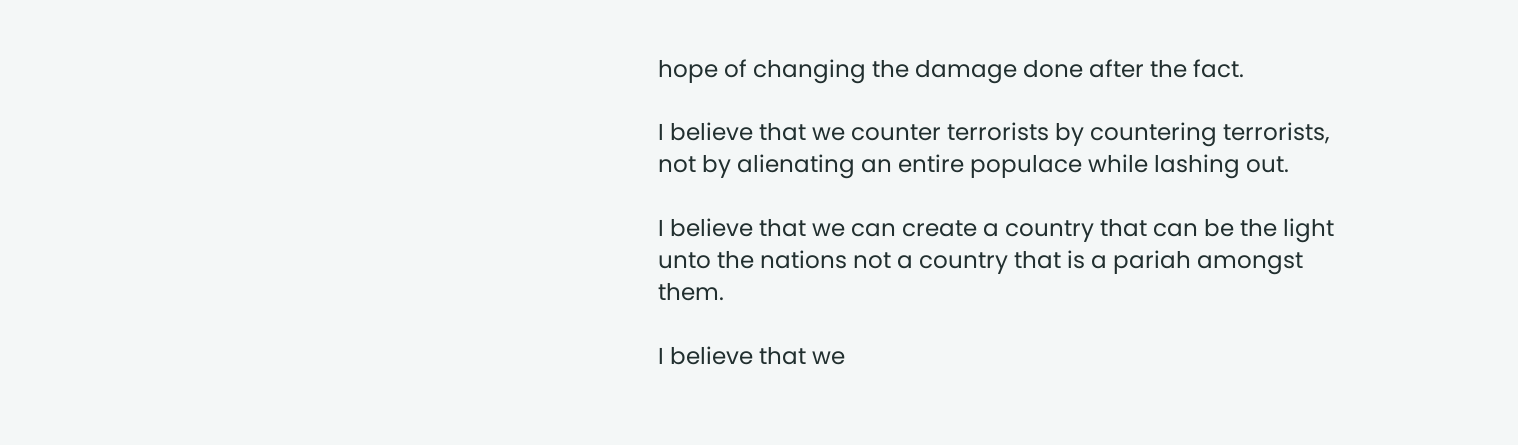hope of changing the damage done after the fact.

I believe that we counter terrorists by countering terrorists, not by alienating an entire populace while lashing out.

I believe that we can create a country that can be the light unto the nations not a country that is a pariah amongst them.

I believe that we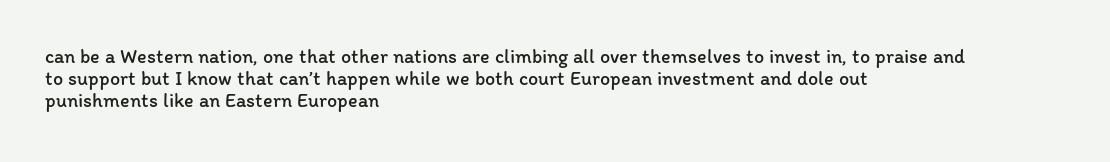can be a Western nation, one that other nations are climbing all over themselves to invest in, to praise and to support but I know that can’t happen while we both court European investment and dole out punishments like an Eastern European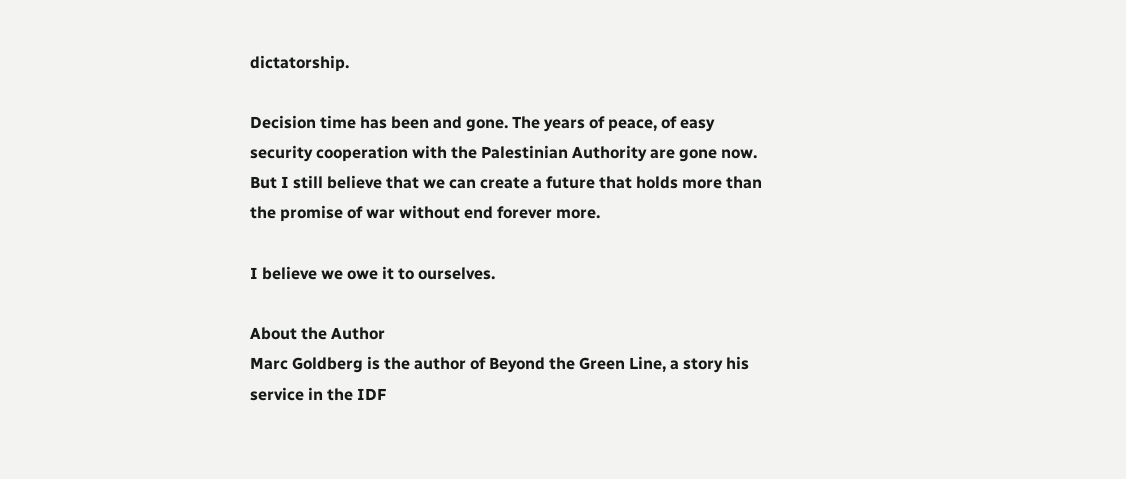dictatorship.

Decision time has been and gone. The years of peace, of easy security cooperation with the Palestinian Authority are gone now. But I still believe that we can create a future that holds more than the promise of war without end forever more.

I believe we owe it to ourselves.

About the Author
Marc Goldberg is the author of Beyond the Green Line, a story his service in the IDF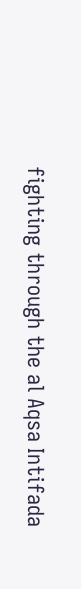fighting through the al Aqsa Intifada